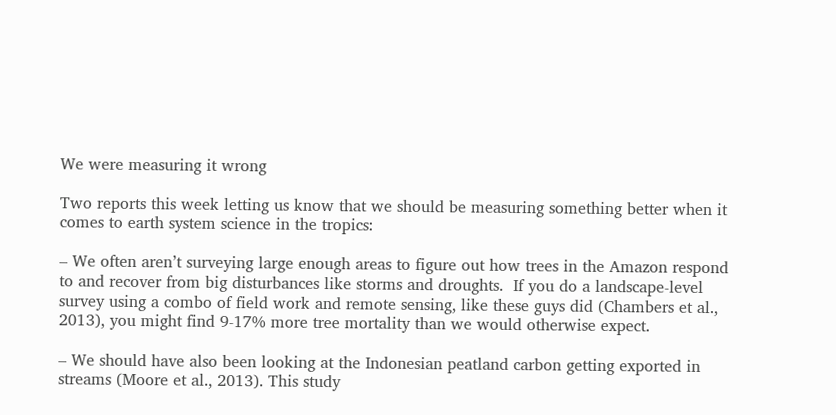We were measuring it wrong

Two reports this week letting us know that we should be measuring something better when it comes to earth system science in the tropics:

– We often aren’t surveying large enough areas to figure out how trees in the Amazon respond to and recover from big disturbances like storms and droughts.  If you do a landscape-level survey using a combo of field work and remote sensing, like these guys did (Chambers et al., 2013), you might find 9-17% more tree mortality than we would otherwise expect.

– We should have also been looking at the Indonesian peatland carbon getting exported in streams (Moore et al., 2013). This study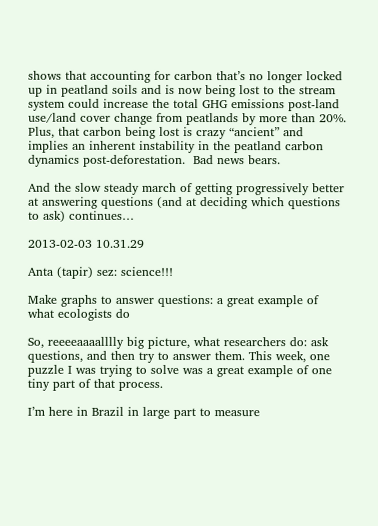shows that accounting for carbon that’s no longer locked up in peatland soils and is now being lost to the stream system could increase the total GHG emissions post-land use/land cover change from peatlands by more than 20%. Plus, that carbon being lost is crazy “ancient” and implies an inherent instability in the peatland carbon dynamics post-deforestation.  Bad news bears.

And the slow steady march of getting progressively better at answering questions (and at deciding which questions to ask) continues…

2013-02-03 10.31.29

Anta (tapir) sez: science!!!

Make graphs to answer questions: a great example of what ecologists do

So, reeeeaaaalllly big picture, what researchers do: ask questions, and then try to answer them. This week, one puzzle I was trying to solve was a great example of one tiny part of that process.

I’m here in Brazil in large part to measure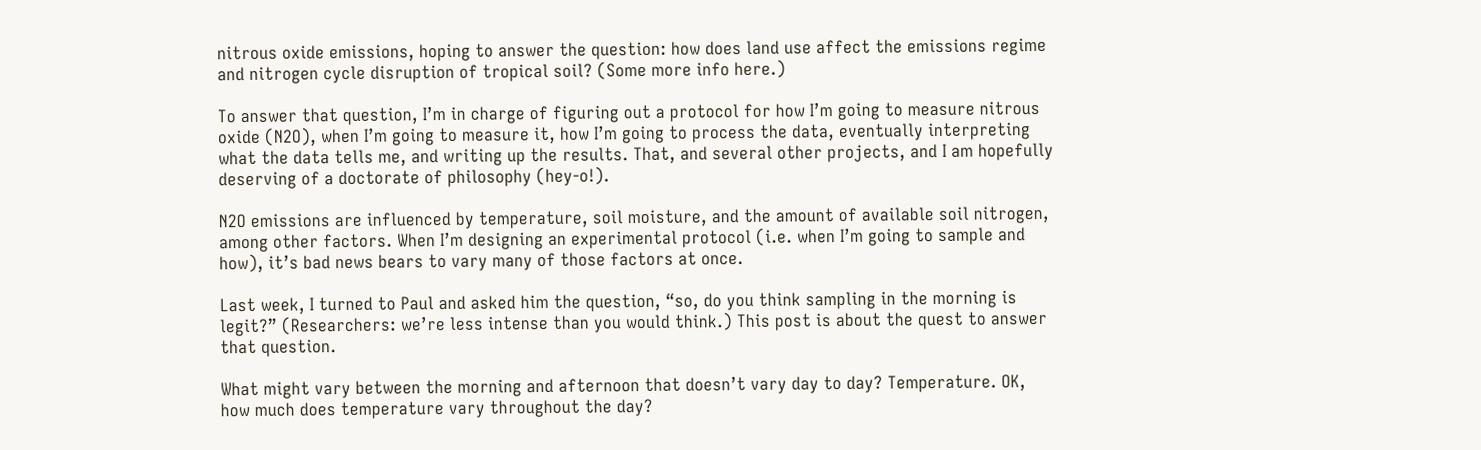nitrous oxide emissions, hoping to answer the question: how does land use affect the emissions regime and nitrogen cycle disruption of tropical soil? (Some more info here.)

To answer that question, I’m in charge of figuring out a protocol for how I’m going to measure nitrous oxide (N2O), when I’m going to measure it, how I’m going to process the data, eventually interpreting what the data tells me, and writing up the results. That, and several other projects, and I am hopefully deserving of a doctorate of philosophy (hey-o!).

N2O emissions are influenced by temperature, soil moisture, and the amount of available soil nitrogen, among other factors. When I’m designing an experimental protocol (i.e. when I’m going to sample and how), it’s bad news bears to vary many of those factors at once.

Last week, I turned to Paul and asked him the question, “so, do you think sampling in the morning is legit?” (Researchers: we’re less intense than you would think.) This post is about the quest to answer that question.

What might vary between the morning and afternoon that doesn’t vary day to day? Temperature. OK, how much does temperature vary throughout the day?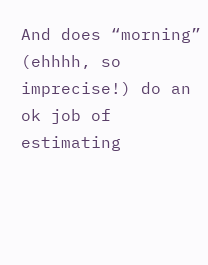And does “morning” (ehhhh, so imprecise!) do an ok job of estimating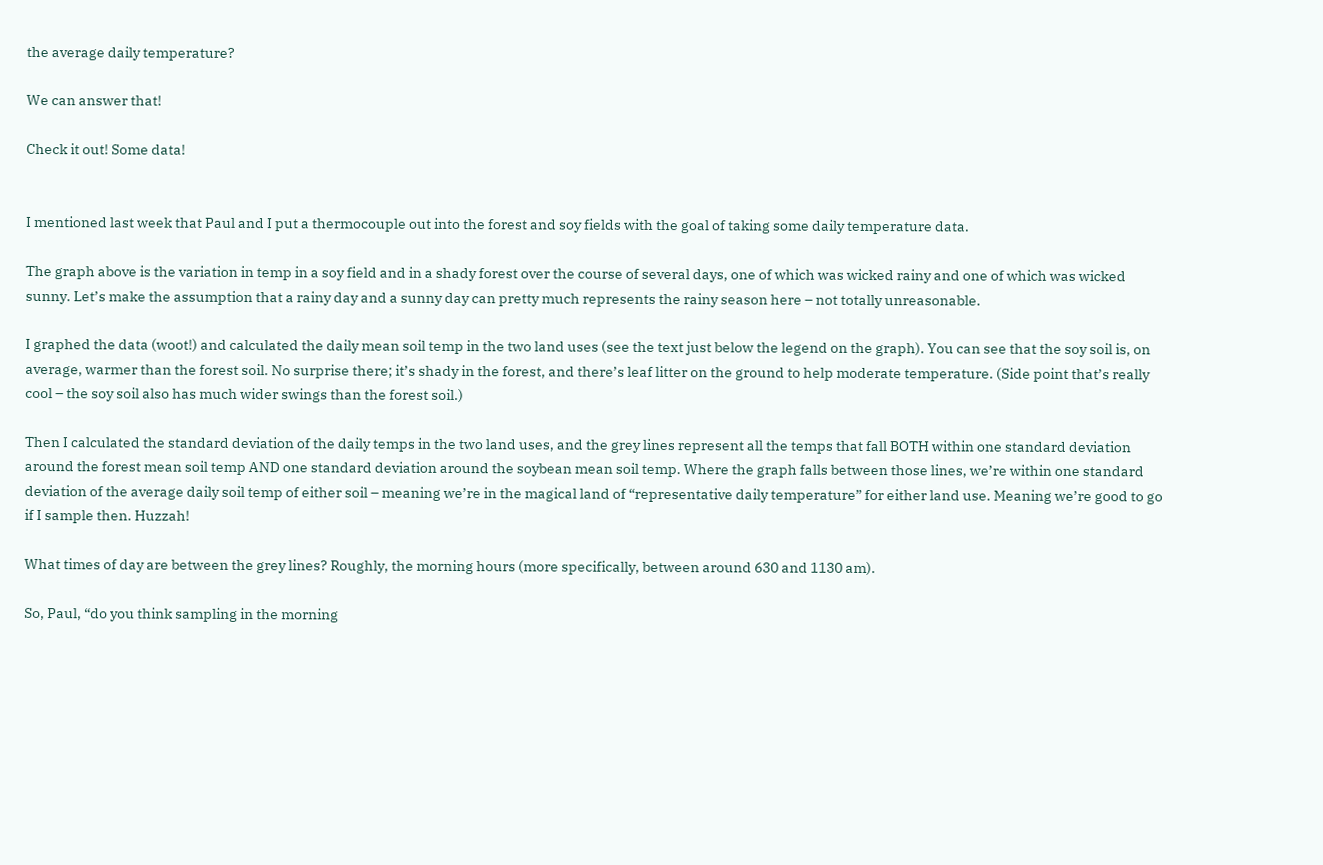the average daily temperature?

We can answer that!

Check it out! Some data!


I mentioned last week that Paul and I put a thermocouple out into the forest and soy fields with the goal of taking some daily temperature data.

The graph above is the variation in temp in a soy field and in a shady forest over the course of several days, one of which was wicked rainy and one of which was wicked sunny. Let’s make the assumption that a rainy day and a sunny day can pretty much represents the rainy season here – not totally unreasonable.

I graphed the data (woot!) and calculated the daily mean soil temp in the two land uses (see the text just below the legend on the graph). You can see that the soy soil is, on average, warmer than the forest soil. No surprise there; it’s shady in the forest, and there’s leaf litter on the ground to help moderate temperature. (Side point that’s really cool – the soy soil also has much wider swings than the forest soil.)

Then I calculated the standard deviation of the daily temps in the two land uses, and the grey lines represent all the temps that fall BOTH within one standard deviation around the forest mean soil temp AND one standard deviation around the soybean mean soil temp. Where the graph falls between those lines, we’re within one standard deviation of the average daily soil temp of either soil – meaning we’re in the magical land of “representative daily temperature” for either land use. Meaning we’re good to go if I sample then. Huzzah!

What times of day are between the grey lines? Roughly, the morning hours (more specifically, between around 630 and 1130 am).

So, Paul, “do you think sampling in the morning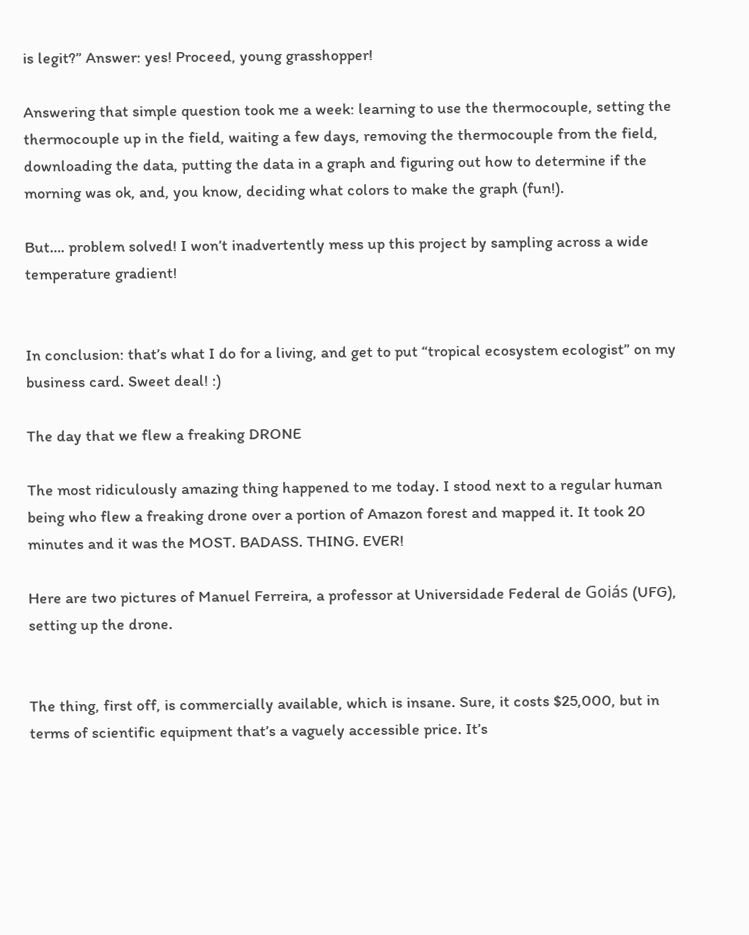is legit?” Answer: yes! Proceed, young grasshopper!

Answering that simple question took me a week: learning to use the thermocouple, setting the thermocouple up in the field, waiting a few days, removing the thermocouple from the field, downloading the data, putting the data in a graph and figuring out how to determine if the morning was ok, and, you know, deciding what colors to make the graph (fun!).

But…. problem solved! I won’t inadvertently mess up this project by sampling across a wide temperature gradient!


In conclusion: that’s what I do for a living, and get to put “tropical ecosystem ecologist” on my business card. Sweet deal! :)

The day that we flew a freaking DRONE

The most ridiculously amazing thing happened to me today. I stood next to a regular human being who flew a freaking drone over a portion of Amazon forest and mapped it. It took 20 minutes and it was the MOST. BADASS. THING. EVER!

Here are two pictures of Manuel Ferreira, a professor at Universidade Federal de Goiás (UFG), setting up the drone.


The thing, first off, is commercially available, which is insane. Sure, it costs $25,000, but in terms of scientific equipment that’s a vaguely accessible price. It’s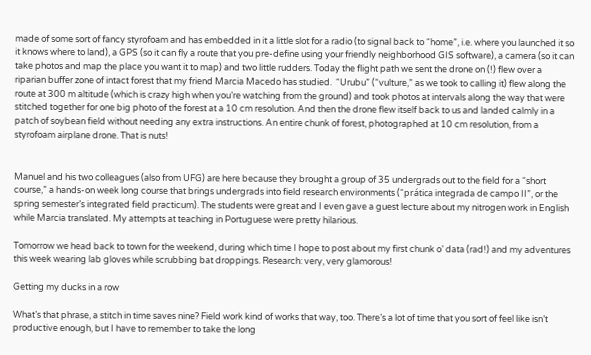made of some sort of fancy styrofoam and has embedded in it a little slot for a radio (to signal back to “home”, i.e. where you launched it so it knows where to land), a GPS (so it can fly a route that you pre-define using your friendly neighborhood GIS software), a camera (so it can take photos and map the place you want it to map) and two little rudders. Today the flight path we sent the drone on (!) flew over a riparian buffer zone of intact forest that my friend Marcia Macedo has studied.  “Urubu” (“vulture,” as we took to calling it) flew along the route at 300 m altitude (which is crazy high when you’re watching from the ground) and took photos at intervals along the way that were stitched together for one big photo of the forest at a 10 cm resolution. And then the drone flew itself back to us and landed calmly in a patch of soybean field without needing any extra instructions. An entire chunk of forest, photographed at 10 cm resolution, from a styrofoam airplane drone. That is nuts!


Manuel and his two colleagues (also from UFG) are here because they brought a group of 35 undergrads out to the field for a “short course,” a hands-on week long course that brings undergrads into field research environments (“prática integrada de campo II”, or the spring semester’s integrated field practicum). The students were great and I even gave a guest lecture about my nitrogen work in English while Marcia translated. My attempts at teaching in Portuguese were pretty hilarious.

Tomorrow we head back to town for the weekend, during which time I hope to post about my first chunk o’ data (rad!) and my adventures this week wearing lab gloves while scrubbing bat droppings. Research: very, very glamorous!

Getting my ducks in a row

What’s that phrase, a stitch in time saves nine? Field work kind of works that way, too. There’s a lot of time that you sort of feel like isn’t productive enough, but I have to remember to take the long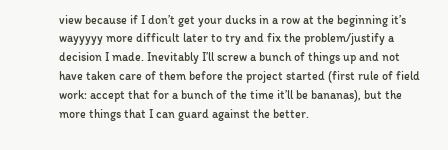view because if I don’t get your ducks in a row at the beginning it’s wayyyyy more difficult later to try and fix the problem/justify a decision I made. Inevitably I’ll screw a bunch of things up and not have taken care of them before the project started (first rule of field work: accept that for a bunch of the time it’ll be bananas), but the more things that I can guard against the better.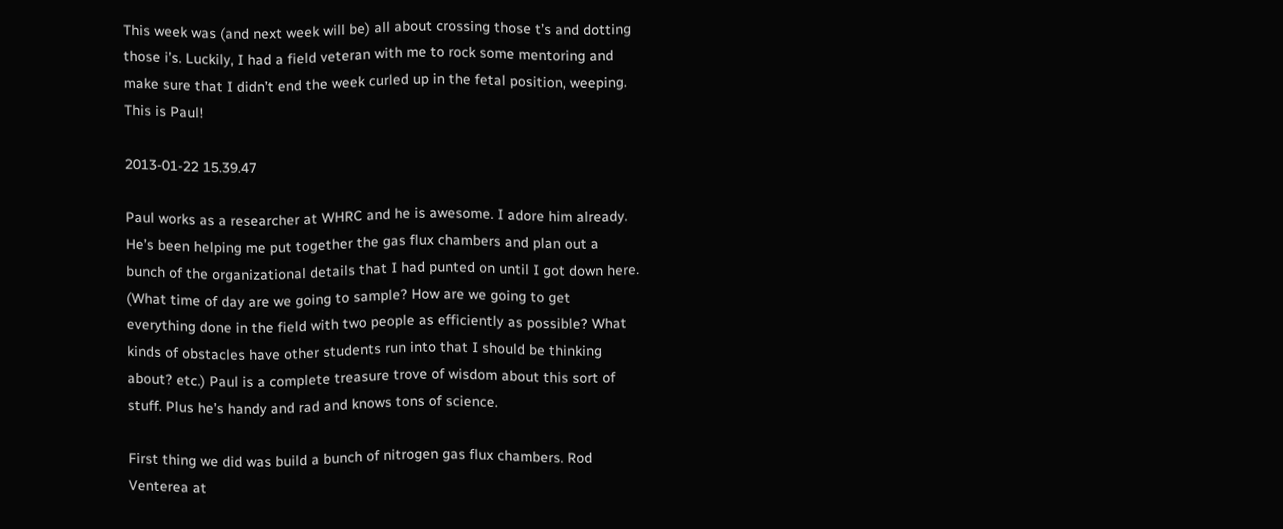This week was (and next week will be) all about crossing those t’s and dotting those i’s. Luckily, I had a field veteran with me to rock some mentoring and make sure that I didn’t end the week curled up in the fetal position, weeping. This is Paul!

2013-01-22 15.39.47

Paul works as a researcher at WHRC and he is awesome. I adore him already. He’s been helping me put together the gas flux chambers and plan out a bunch of the organizational details that I had punted on until I got down here. (What time of day are we going to sample? How are we going to get everything done in the field with two people as efficiently as possible? What kinds of obstacles have other students run into that I should be thinking about? etc.) Paul is a complete treasure trove of wisdom about this sort of stuff. Plus he’s handy and rad and knows tons of science.

First thing we did was build a bunch of nitrogen gas flux chambers. Rod Venterea at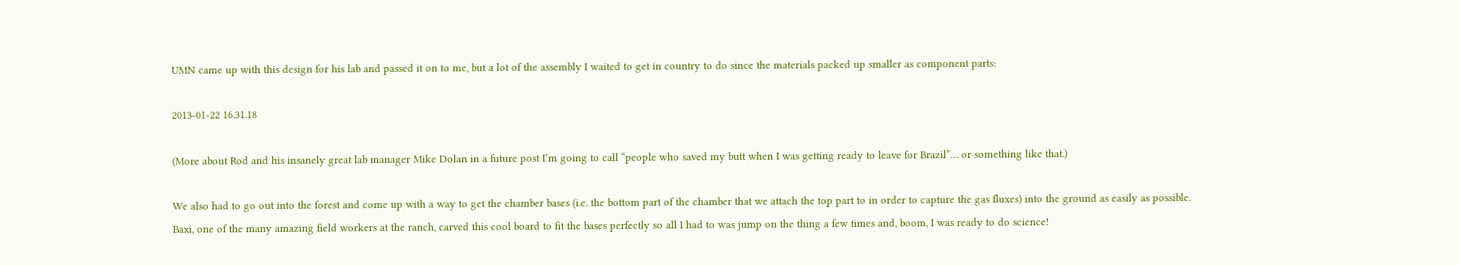UMN came up with this design for his lab and passed it on to me, but a lot of the assembly I waited to get in country to do since the materials packed up smaller as component parts:

2013-01-22 16.31.18

(More about Rod and his insanely great lab manager Mike Dolan in a future post I’m going to call “people who saved my butt when I was getting ready to leave for Brazil”… or something like that.)

We also had to go out into the forest and come up with a way to get the chamber bases (i.e. the bottom part of the chamber that we attach the top part to in order to capture the gas fluxes) into the ground as easily as possible. Baxi, one of the many amazing field workers at the ranch, carved this cool board to fit the bases perfectly so all I had to was jump on the thing a few times and, boom, I was ready to do science!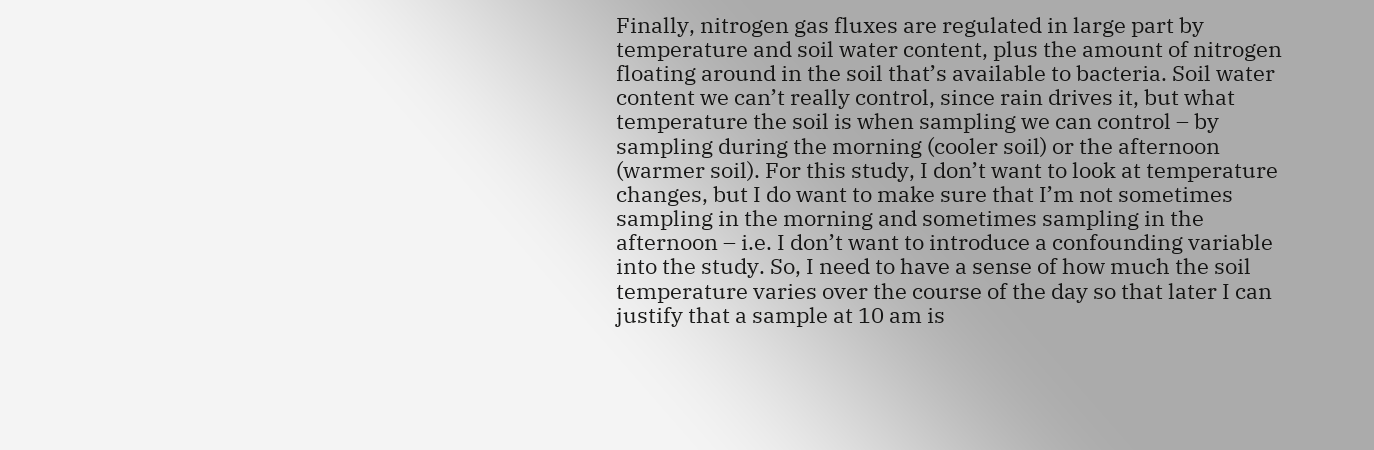Finally, nitrogen gas fluxes are regulated in large part by temperature and soil water content, plus the amount of nitrogen floating around in the soil that’s available to bacteria. Soil water content we can’t really control, since rain drives it, but what temperature the soil is when sampling we can control – by sampling during the morning (cooler soil) or the afternoon (warmer soil). For this study, I don’t want to look at temperature changes, but I do want to make sure that I’m not sometimes sampling in the morning and sometimes sampling in the afternoon – i.e. I don’t want to introduce a confounding variable into the study. So, I need to have a sense of how much the soil temperature varies over the course of the day so that later I can justify that a sample at 10 am is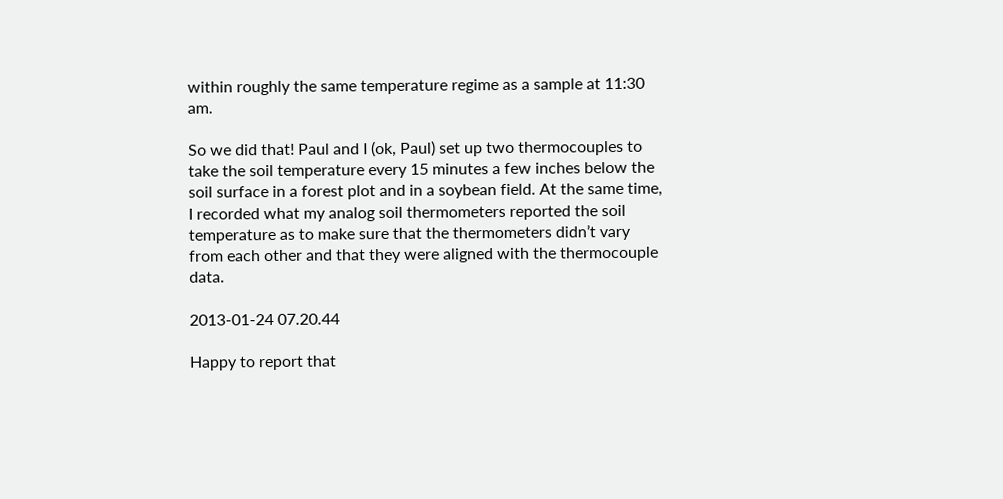within roughly the same temperature regime as a sample at 11:30 am.

So we did that! Paul and I (ok, Paul) set up two thermocouples to take the soil temperature every 15 minutes a few inches below the soil surface in a forest plot and in a soybean field. At the same time, I recorded what my analog soil thermometers reported the soil temperature as to make sure that the thermometers didn’t vary from each other and that they were aligned with the thermocouple data.

2013-01-24 07.20.44

Happy to report that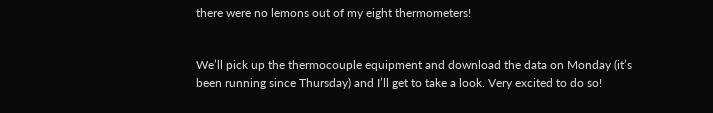there were no lemons out of my eight thermometers!


We’ll pick up the thermocouple equipment and download the data on Monday (it’s been running since Thursday) and I’ll get to take a look. Very excited to do so!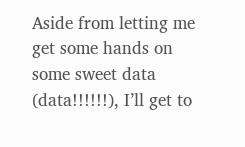Aside from letting me get some hands on some sweet data (data!!!!!!), I’ll get to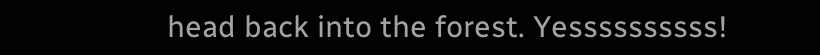head back into the forest. Yessssssssss!